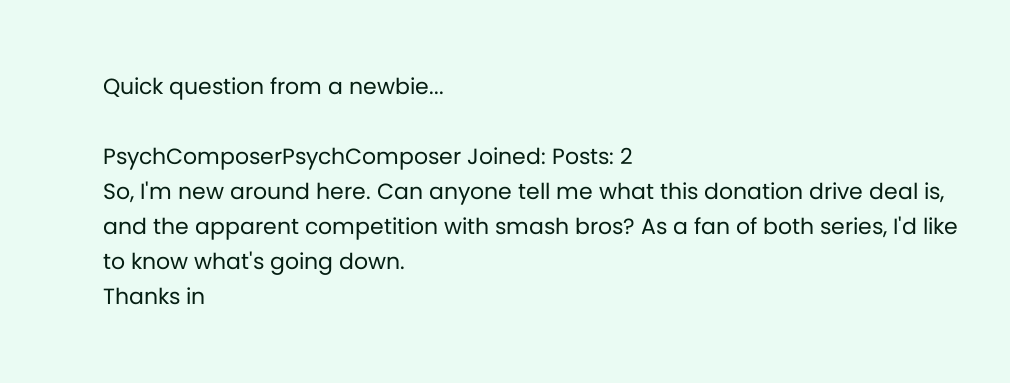Quick question from a newbie...

PsychComposerPsychComposer Joined: Posts: 2
So, I'm new around here. Can anyone tell me what this donation drive deal is, and the apparent competition with smash bros? As a fan of both series, I'd like to know what's going down.
Thanks in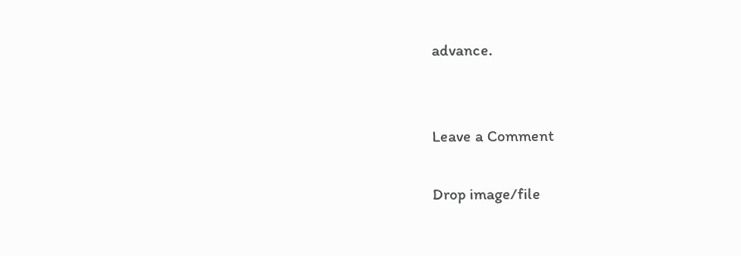advance.


Leave a Comment

Drop image/file